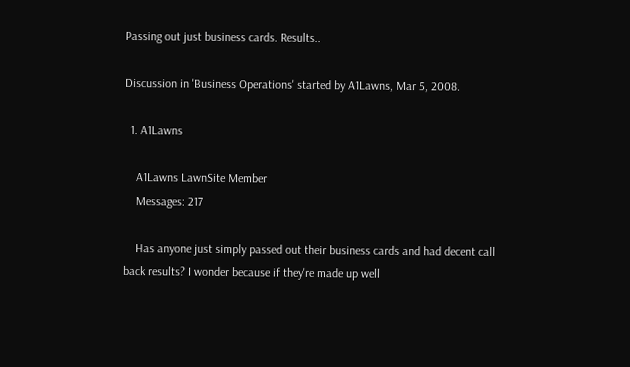Passing out just business cards. Results..

Discussion in 'Business Operations' started by A1Lawns, Mar 5, 2008.

  1. A1Lawns

    A1Lawns LawnSite Member
    Messages: 217

    Has anyone just simply passed out their business cards and had decent call back results? I wonder because if they're made up well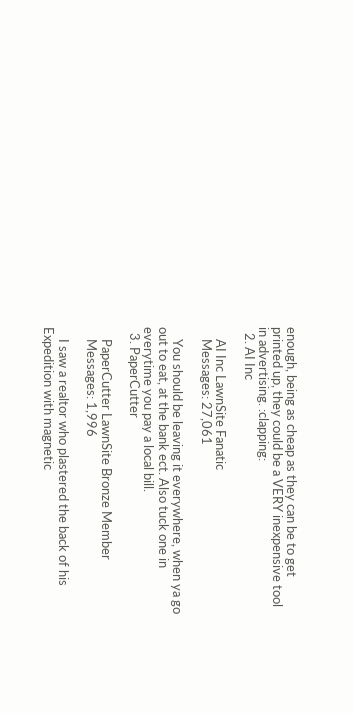enough, being as cheap as they can be to get printed up, they could be a VERY inexpensive tool in advertising. :clapping:
  2. AI Inc

    AI Inc LawnSite Fanatic
    Messages: 27,061

    You should be leaving it everywhere, when ya go out to eat, at the bank ect. Also tuck one in everytime you pay a local bill.
  3. PaperCutter

    PaperCutter LawnSite Bronze Member
    Messages: 1,996

    I saw a realtor who plastered the back of his Expedition with magnetic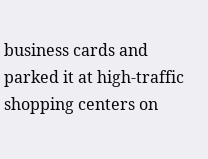business cards and parked it at high-traffic shopping centers on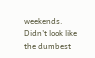weekends. Didn't look like the dumbest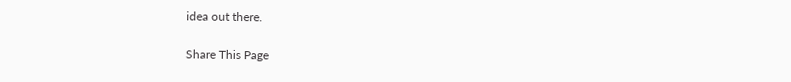idea out there.

Share This Page